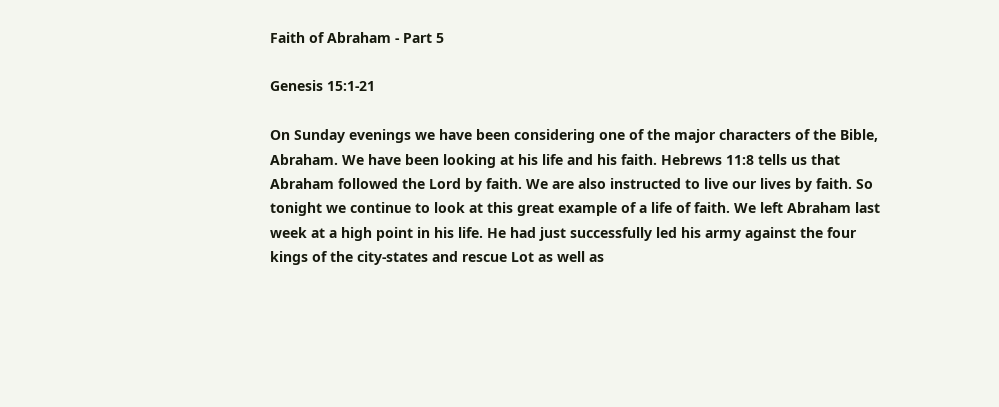Faith of Abraham - Part 5

Genesis 15:1-21

On Sunday evenings we have been considering one of the major characters of the Bible, Abraham. We have been looking at his life and his faith. Hebrews 11:8 tells us that Abraham followed the Lord by faith. We are also instructed to live our lives by faith. So tonight we continue to look at this great example of a life of faith. We left Abraham last week at a high point in his life. He had just successfully led his army against the four kings of the city-states and rescue Lot as well as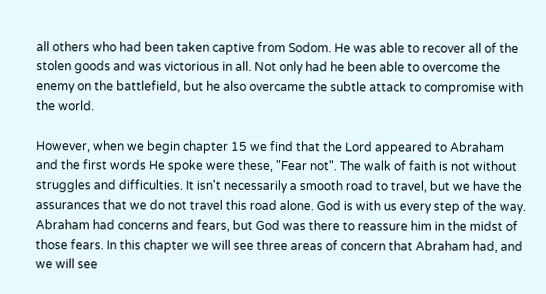all others who had been taken captive from Sodom. He was able to recover all of the stolen goods and was victorious in all. Not only had he been able to overcome the enemy on the battlefield, but he also overcame the subtle attack to compromise with the world.

However, when we begin chapter 15 we find that the Lord appeared to Abraham and the first words He spoke were these, "Fear not". The walk of faith is not without struggles and difficulties. It isn't necessarily a smooth road to travel, but we have the assurances that we do not travel this road alone. God is with us every step of the way. Abraham had concerns and fears, but God was there to reassure him in the midst of those fears. In this chapter we will see three areas of concern that Abraham had, and we will see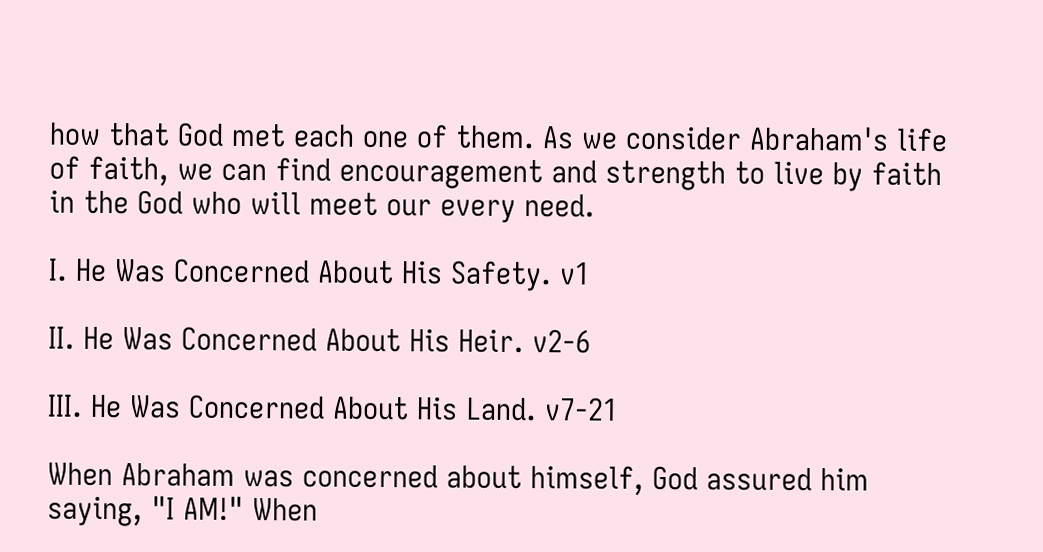how that God met each one of them. As we consider Abraham's life of faith, we can find encouragement and strength to live by faith in the God who will meet our every need.

I. He Was Concerned About His Safety. v1

II. He Was Concerned About His Heir. v2-6

III. He Was Concerned About His Land. v7-21

When Abraham was concerned about himself, God assured him saying, "I AM!" When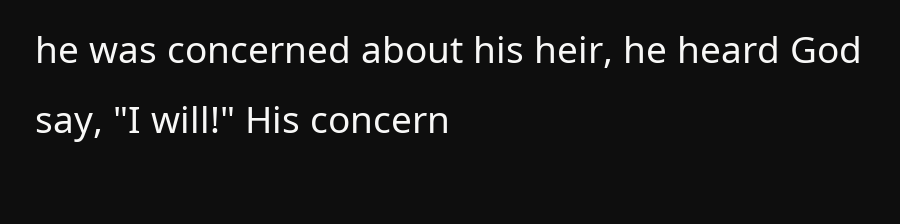he was concerned about his heir, he heard God say, "I will!" His concern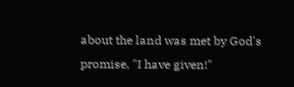about the land was met by God's promise, "I have given!"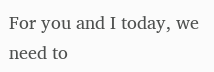For you and I today, we need to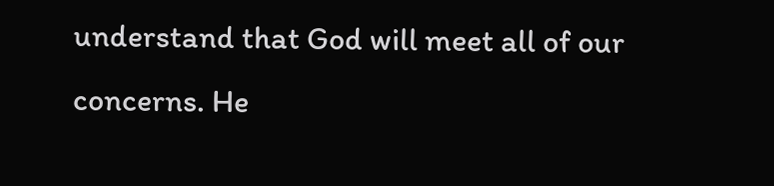understand that God will meet all of our concerns. He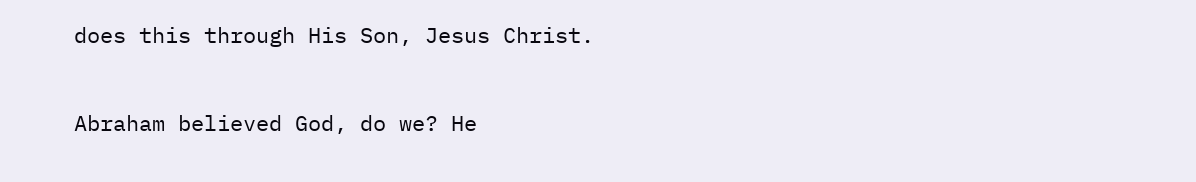does this through His Son, Jesus Christ.

Abraham believed God, do we? He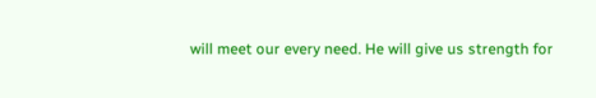will meet our every need. He will give us strength for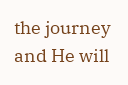the journey and He will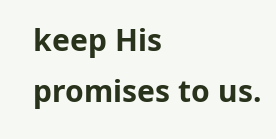keep His promises to us.